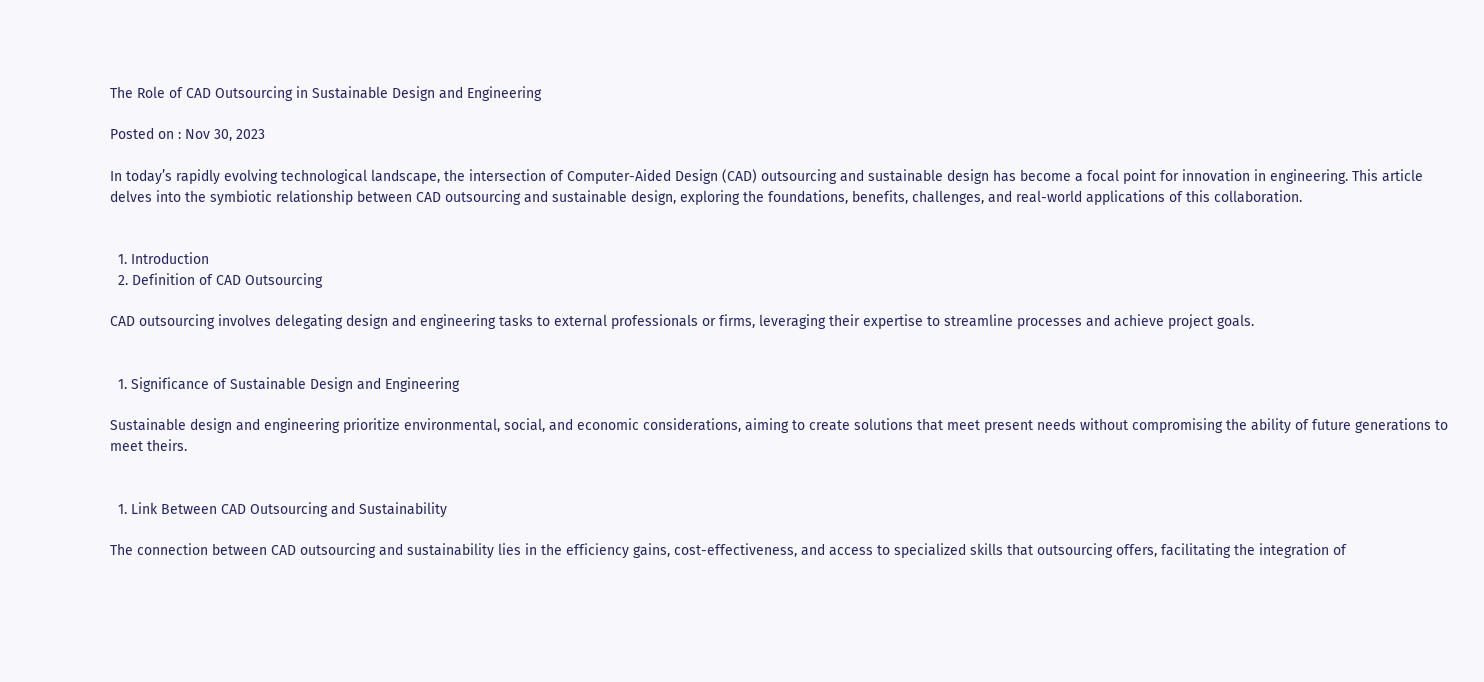The Role of CAD Outsourcing in Sustainable Design and Engineering

Posted on : Nov 30, 2023

In today’s rapidly evolving technological landscape, the intersection of Computer-Aided Design (CAD) outsourcing and sustainable design has become a focal point for innovation in engineering. This article delves into the symbiotic relationship between CAD outsourcing and sustainable design, exploring the foundations, benefits, challenges, and real-world applications of this collaboration.


  1. Introduction
  2. Definition of CAD Outsourcing

CAD outsourcing involves delegating design and engineering tasks to external professionals or firms, leveraging their expertise to streamline processes and achieve project goals.


  1. Significance of Sustainable Design and Engineering

Sustainable design and engineering prioritize environmental, social, and economic considerations, aiming to create solutions that meet present needs without compromising the ability of future generations to meet theirs.


  1. Link Between CAD Outsourcing and Sustainability

The connection between CAD outsourcing and sustainability lies in the efficiency gains, cost-effectiveness, and access to specialized skills that outsourcing offers, facilitating the integration of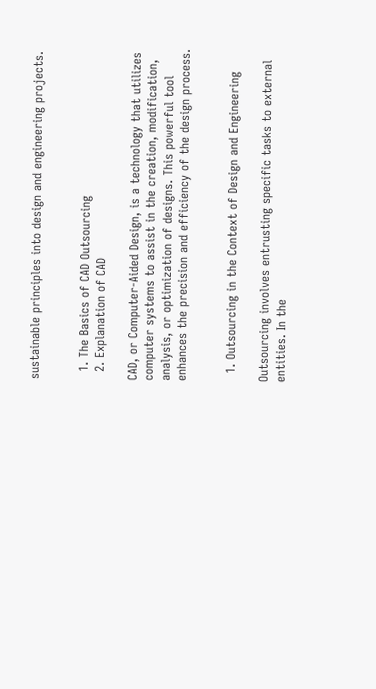sustainable principles into design and engineering projects.


  1. The Basics of CAD Outsourcing
  2. Explanation of CAD

CAD, or Computer-Aided Design, is a technology that utilizes computer systems to assist in the creation, modification, analysis, or optimization of designs. This powerful tool enhances the precision and efficiency of the design process.


  1. Outsourcing in the Context of Design and Engineering

Outsourcing involves entrusting specific tasks to external entities. In the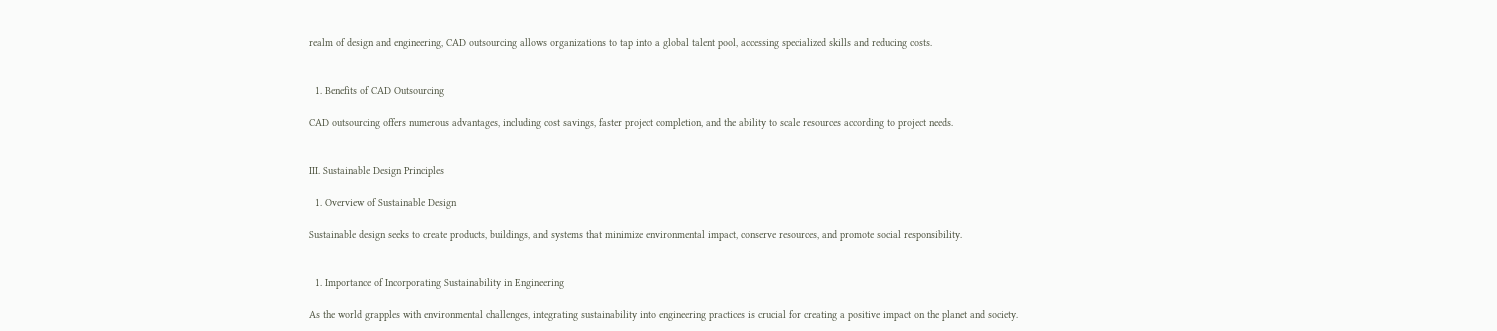realm of design and engineering, CAD outsourcing allows organizations to tap into a global talent pool, accessing specialized skills and reducing costs.


  1. Benefits of CAD Outsourcing

CAD outsourcing offers numerous advantages, including cost savings, faster project completion, and the ability to scale resources according to project needs.


III. Sustainable Design Principles

  1. Overview of Sustainable Design

Sustainable design seeks to create products, buildings, and systems that minimize environmental impact, conserve resources, and promote social responsibility.


  1. Importance of Incorporating Sustainability in Engineering

As the world grapples with environmental challenges, integrating sustainability into engineering practices is crucial for creating a positive impact on the planet and society.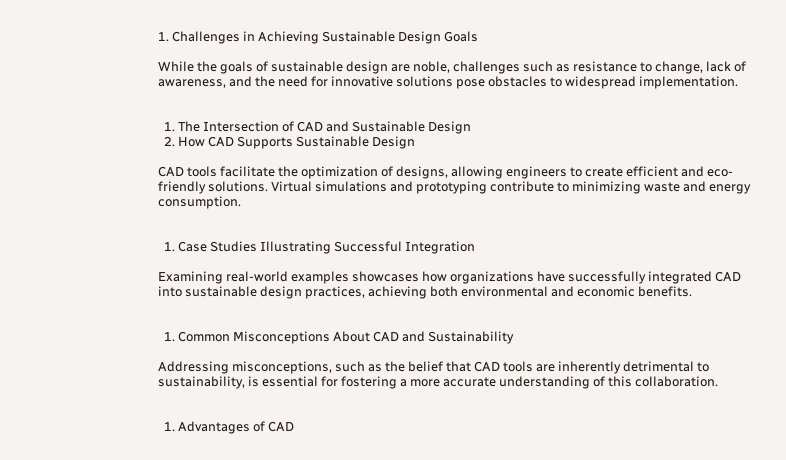1. Challenges in Achieving Sustainable Design Goals

While the goals of sustainable design are noble, challenges such as resistance to change, lack of awareness, and the need for innovative solutions pose obstacles to widespread implementation.


  1. The Intersection of CAD and Sustainable Design
  2. How CAD Supports Sustainable Design

CAD tools facilitate the optimization of designs, allowing engineers to create efficient and eco-friendly solutions. Virtual simulations and prototyping contribute to minimizing waste and energy consumption.


  1. Case Studies Illustrating Successful Integration

Examining real-world examples showcases how organizations have successfully integrated CAD into sustainable design practices, achieving both environmental and economic benefits.


  1. Common Misconceptions About CAD and Sustainability

Addressing misconceptions, such as the belief that CAD tools are inherently detrimental to sustainability, is essential for fostering a more accurate understanding of this collaboration.


  1. Advantages of CAD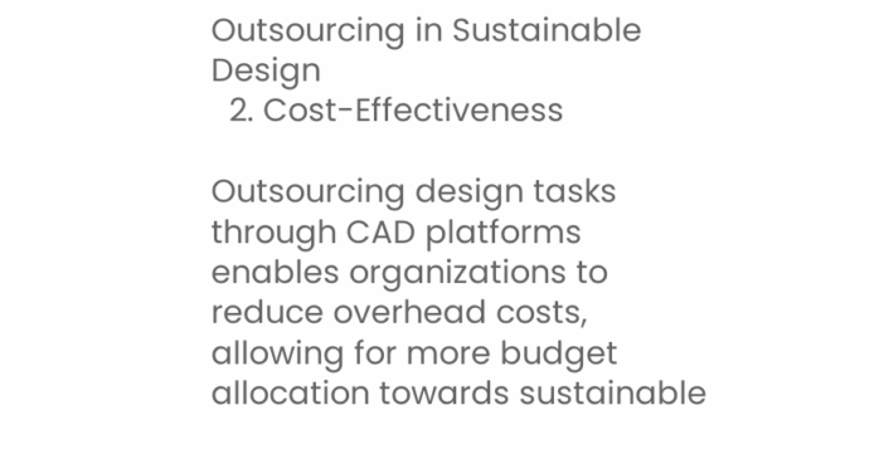Outsourcing in Sustainable Design
  2. Cost-Effectiveness

Outsourcing design tasks through CAD platforms enables organizations to reduce overhead costs, allowing for more budget allocation towards sustainable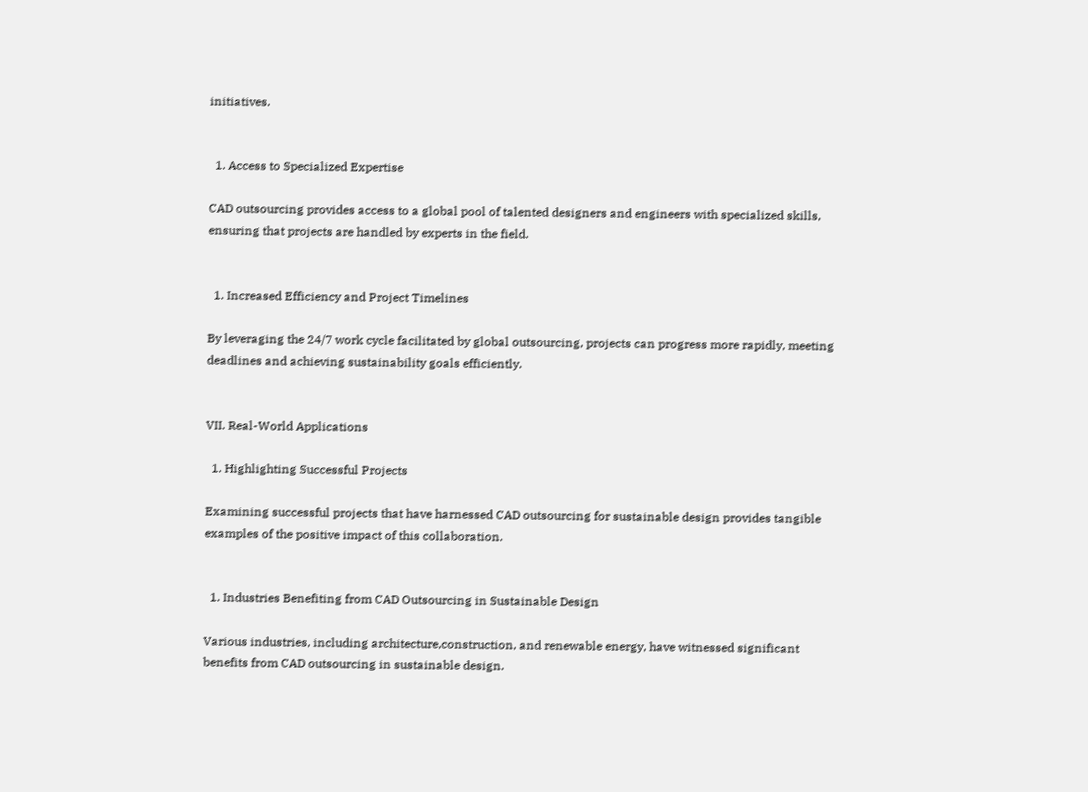initiatives.


  1. Access to Specialized Expertise

CAD outsourcing provides access to a global pool of talented designers and engineers with specialized skills, ensuring that projects are handled by experts in the field.


  1. Increased Efficiency and Project Timelines

By leveraging the 24/7 work cycle facilitated by global outsourcing, projects can progress more rapidly, meeting deadlines and achieving sustainability goals efficiently.


VII. Real-World Applications

  1. Highlighting Successful Projects

Examining successful projects that have harnessed CAD outsourcing for sustainable design provides tangible examples of the positive impact of this collaboration.


  1. Industries Benefiting from CAD Outsourcing in Sustainable Design

Various industries, including architecture,construction, and renewable energy, have witnessed significant benefits from CAD outsourcing in sustainable design.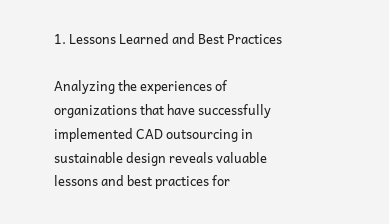1. Lessons Learned and Best Practices

Analyzing the experiences of organizations that have successfully implemented CAD outsourcing in sustainable design reveals valuable lessons and best practices for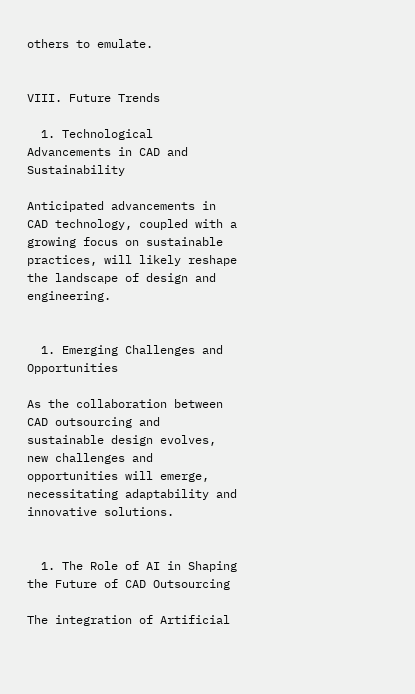others to emulate.


VIII. Future Trends

  1. Technological Advancements in CAD and Sustainability

Anticipated advancements in CAD technology, coupled with a growing focus on sustainable practices, will likely reshape the landscape of design and engineering.


  1. Emerging Challenges and Opportunities

As the collaboration between CAD outsourcing and sustainable design evolves, new challenges and opportunities will emerge, necessitating adaptability and innovative solutions.


  1. The Role of AI in Shaping the Future of CAD Outsourcing

The integration of Artificial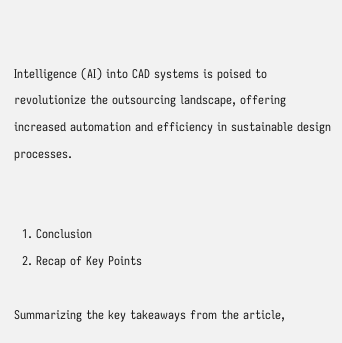Intelligence (AI) into CAD systems is poised to revolutionize the outsourcing landscape, offering increased automation and efficiency in sustainable design processes.


  1. Conclusion
  2. Recap of Key Points

Summarizing the key takeaways from the article,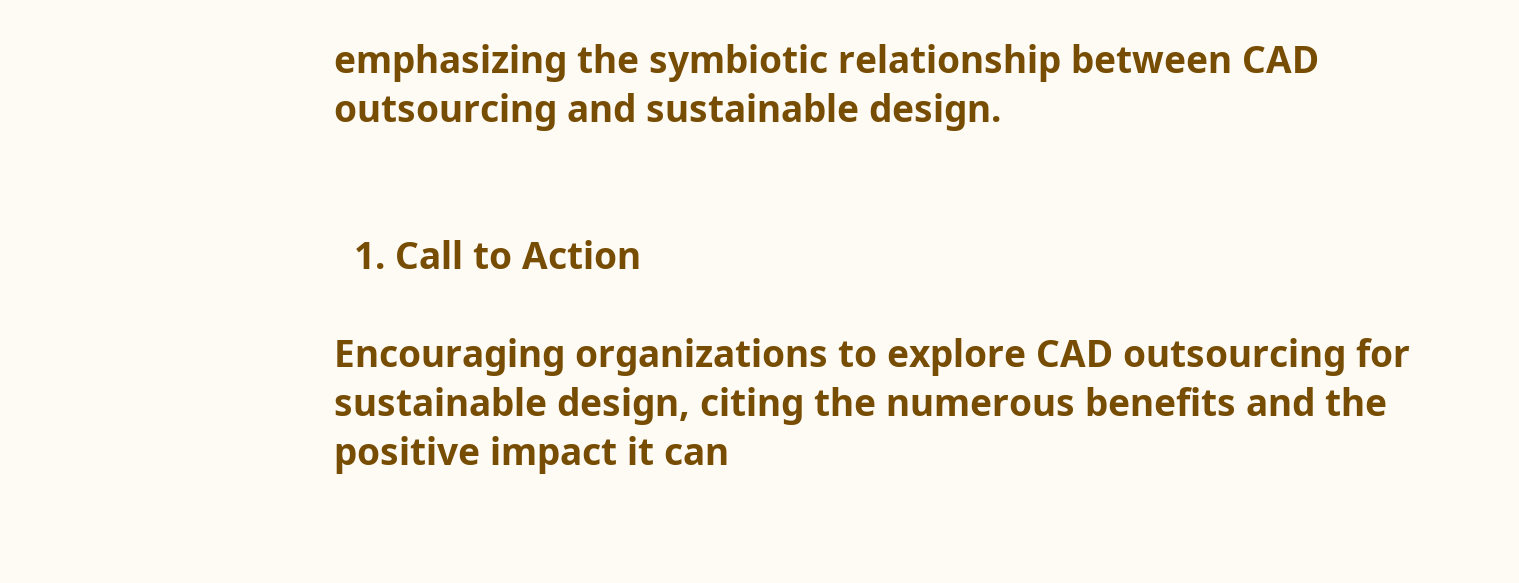emphasizing the symbiotic relationship between CAD outsourcing and sustainable design.


  1. Call to Action

Encouraging organizations to explore CAD outsourcing for sustainable design, citing the numerous benefits and the positive impact it can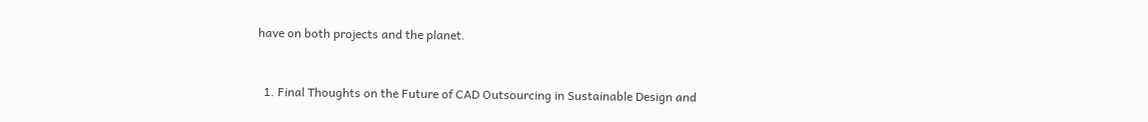have on both projects and the planet.


  1. Final Thoughts on the Future of CAD Outsourcing in Sustainable Design and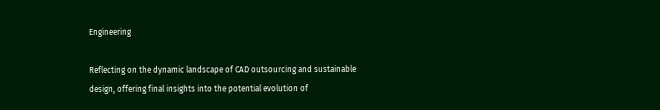Engineering

Reflecting on the dynamic landscape of CAD outsourcing and sustainable design, offering final insights into the potential evolution of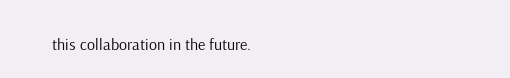this collaboration in the future.